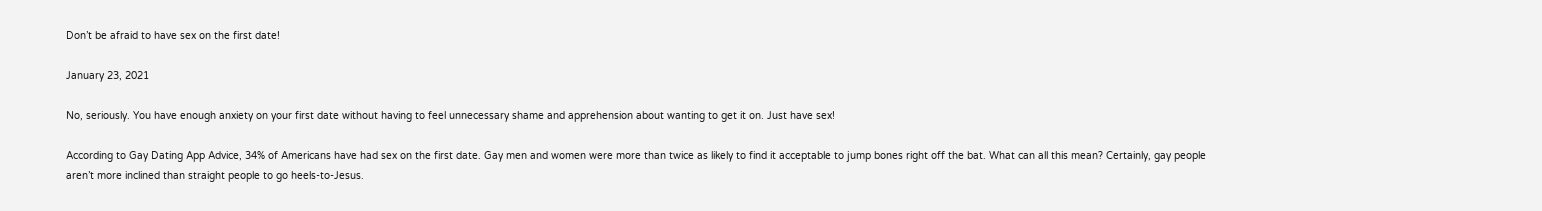Don’t be afraid to have sex on the first date!

January 23, 2021

No, seriously. You have enough anxiety on your first date without having to feel unnecessary shame and apprehension about wanting to get it on. Just have sex!

According to Gay Dating App Advice, 34% of Americans have had sex on the first date. Gay men and women were more than twice as likely to find it acceptable to jump bones right off the bat. What can all this mean? Certainly, gay people aren’t more inclined than straight people to go heels-to-Jesus.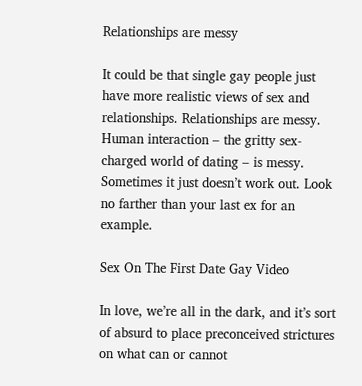Relationships are messy

It could be that single gay people just have more realistic views of sex and relationships. Relationships are messy. Human interaction – the gritty sex-charged world of dating – is messy. Sometimes it just doesn’t work out. Look no farther than your last ex for an example.

Sex On The First Date Gay Video

In love, we’re all in the dark, and it’s sort of absurd to place preconceived strictures on what can or cannot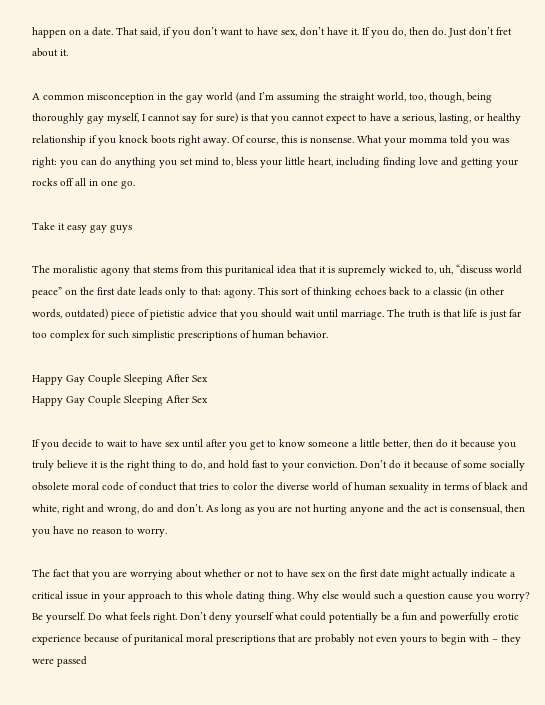happen on a date. That said, if you don’t want to have sex, don’t have it. If you do, then do. Just don’t fret about it.

A common misconception in the gay world (and I’m assuming the straight world, too, though, being thoroughly gay myself, I cannot say for sure) is that you cannot expect to have a serious, lasting, or healthy relationship if you knock boots right away. Of course, this is nonsense. What your momma told you was right: you can do anything you set mind to, bless your little heart, including finding love and getting your rocks off all in one go.

Take it easy gay guys

The moralistic agony that stems from this puritanical idea that it is supremely wicked to, uh, “discuss world peace” on the first date leads only to that: agony. This sort of thinking echoes back to a classic (in other words, outdated) piece of pietistic advice that you should wait until marriage. The truth is that life is just far too complex for such simplistic prescriptions of human behavior.

Happy Gay Couple Sleeping After Sex
Happy Gay Couple Sleeping After Sex

If you decide to wait to have sex until after you get to know someone a little better, then do it because you truly believe it is the right thing to do, and hold fast to your conviction. Don’t do it because of some socially obsolete moral code of conduct that tries to color the diverse world of human sexuality in terms of black and white, right and wrong, do and don’t. As long as you are not hurting anyone and the act is consensual, then you have no reason to worry.

The fact that you are worrying about whether or not to have sex on the first date might actually indicate a critical issue in your approach to this whole dating thing. Why else would such a question cause you worry? Be yourself. Do what feels right. Don’t deny yourself what could potentially be a fun and powerfully erotic experience because of puritanical moral prescriptions that are probably not even yours to begin with – they were passed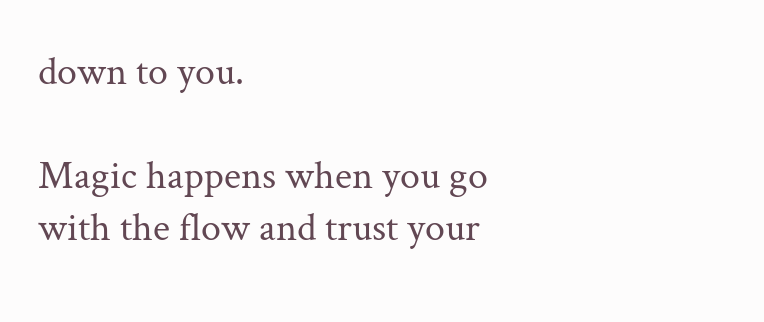down to you.

Magic happens when you go with the flow and trust your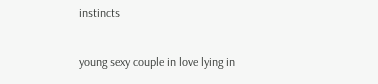instincts

young sexy couple in love lying in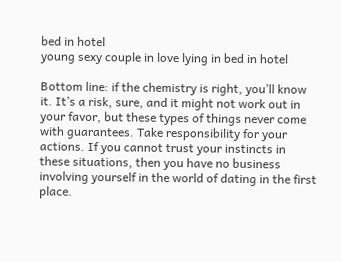bed in hotel
young sexy couple in love lying in bed in hotel

Bottom line: if the chemistry is right, you’ll know it. It’s a risk, sure, and it might not work out in your favor, but these types of things never come with guarantees. Take responsibility for your actions. If you cannot trust your instincts in these situations, then you have no business involving yourself in the world of dating in the first place.